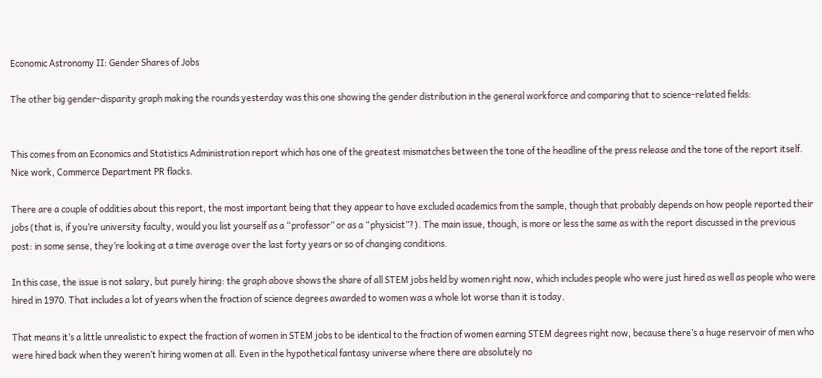Economic Astronomy II: Gender Shares of Jobs

The other big gender-disparity graph making the rounds yesterday was this one showing the gender distribution in the general workforce and comparing that to science-related fields:


This comes from an Economics and Statistics Administration report which has one of the greatest mismatches between the tone of the headline of the press release and the tone of the report itself. Nice work, Commerce Department PR flacks.

There are a couple of oddities about this report, the most important being that they appear to have excluded academics from the sample, though that probably depends on how people reported their jobs (that is, if you’re university faculty, would you list yourself as a “professor” or as a “physicist”?). The main issue, though, is more or less the same as with the report discussed in the previous post: in some sense, they’re looking at a time average over the last forty years or so of changing conditions.

In this case, the issue is not salary, but purely hiring: the graph above shows the share of all STEM jobs held by women right now, which includes people who were just hired as well as people who were hired in 1970. That includes a lot of years when the fraction of science degrees awarded to women was a whole lot worse than it is today.

That means it’s a little unrealistic to expect the fraction of women in STEM jobs to be identical to the fraction of women earning STEM degrees right now, because there’s a huge reservoir of men who were hired back when they weren’t hiring women at all. Even in the hypothetical fantasy universe where there are absolutely no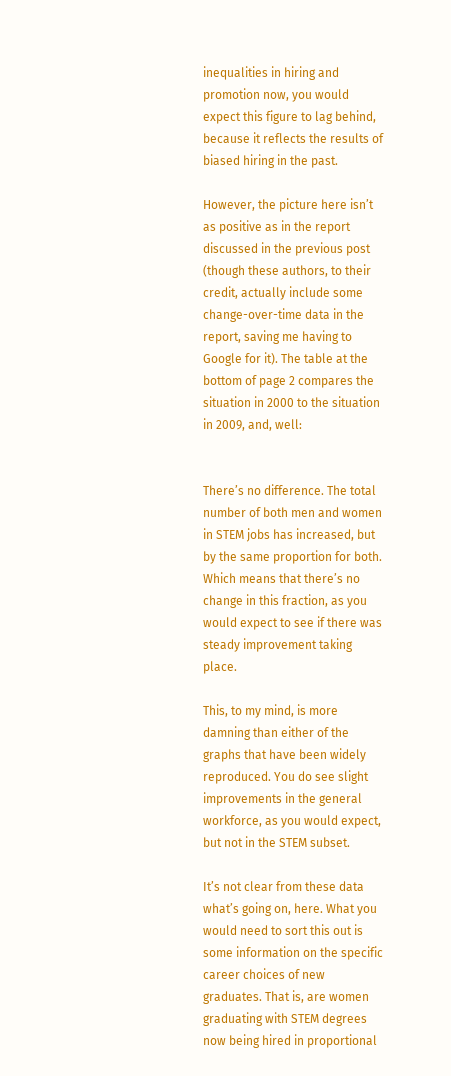inequalities in hiring and promotion now, you would expect this figure to lag behind, because it reflects the results of biased hiring in the past.

However, the picture here isn’t as positive as in the report discussed in the previous post (though these authors, to their credit, actually include some change-over-time data in the report, saving me having to Google for it). The table at the bottom of page 2 compares the situation in 2000 to the situation in 2009, and, well:


There’s no difference. The total number of both men and women in STEM jobs has increased, but by the same proportion for both. Which means that there’s no change in this fraction, as you would expect to see if there was steady improvement taking place.

This, to my mind, is more damning than either of the graphs that have been widely reproduced. You do see slight improvements in the general workforce, as you would expect, but not in the STEM subset.

It’s not clear from these data what’s going on, here. What you would need to sort this out is some information on the specific career choices of new graduates. That is, are women graduating with STEM degrees now being hired in proportional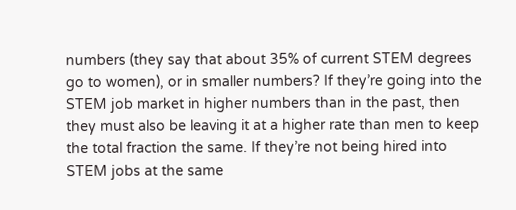numbers (they say that about 35% of current STEM degrees go to women), or in smaller numbers? If they’re going into the STEM job market in higher numbers than in the past, then they must also be leaving it at a higher rate than men to keep the total fraction the same. If they’re not being hired into STEM jobs at the same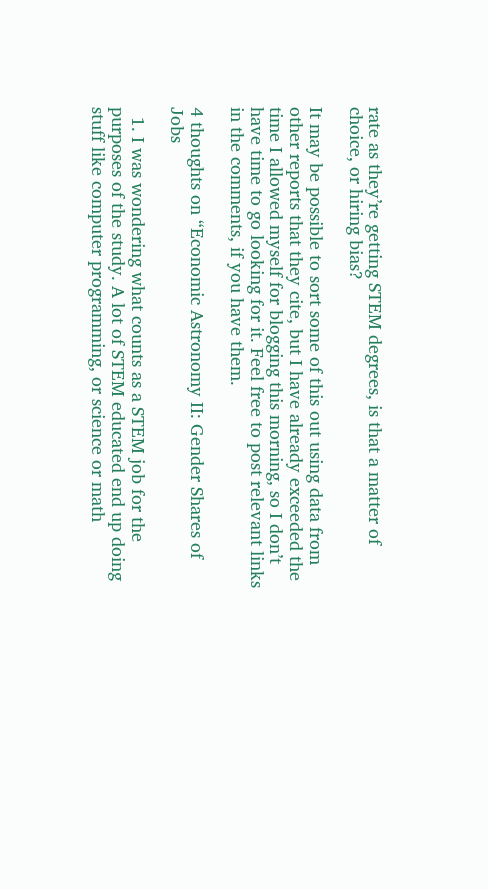rate as they’re getting STEM degrees, is that a matter of choice, or hiring bias?

It may be possible to sort some of this out using data from other reports that they cite, but I have already exceeded the time I allowed myself for blogging this morning, so I don’t have time to go looking for it. Feel free to post relevant links in the comments, if you have them.

4 thoughts on “Economic Astronomy II: Gender Shares of Jobs

  1. I was wondering what counts as a STEM job for the purposes of the study. A lot of STEM educated end up doing stuff like computer programming, or science or math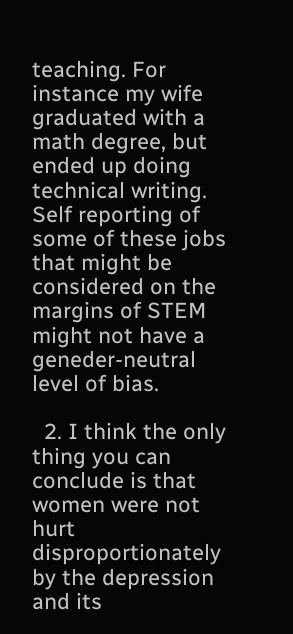teaching. For instance my wife graduated with a math degree, but ended up doing technical writing. Self reporting of some of these jobs that might be considered on the margins of STEM might not have a geneder-neutral level of bias.

  2. I think the only thing you can conclude is that women were not hurt disproportionately by the depression and its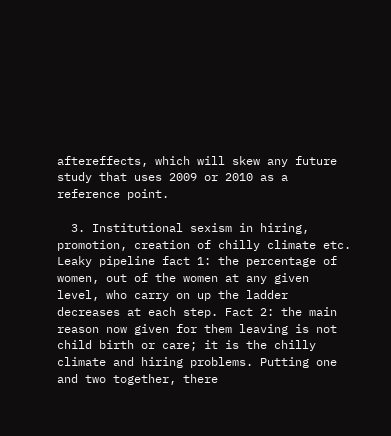aftereffects, which will skew any future study that uses 2009 or 2010 as a reference point.

  3. Institutional sexism in hiring, promotion, creation of chilly climate etc. Leaky pipeline fact 1: the percentage of women, out of the women at any given level, who carry on up the ladder decreases at each step. Fact 2: the main reason now given for them leaving is not child birth or care; it is the chilly climate and hiring problems. Putting one and two together, there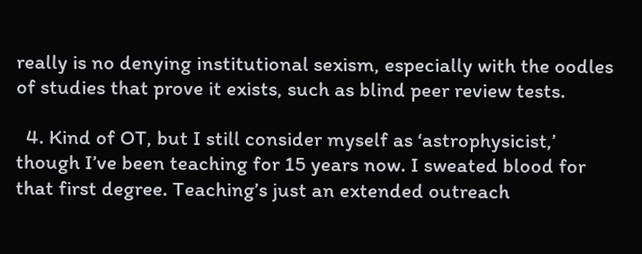really is no denying institutional sexism, especially with the oodles of studies that prove it exists, such as blind peer review tests.

  4. Kind of OT, but I still consider myself as ‘astrophysicist,’ though I’ve been teaching for 15 years now. I sweated blood for that first degree. Teaching’s just an extended outreach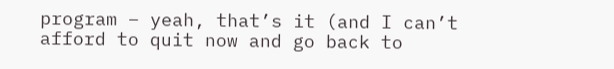program – yeah, that’s it (and I can’t afford to quit now and go back to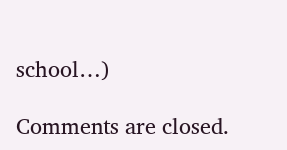school…)

Comments are closed.